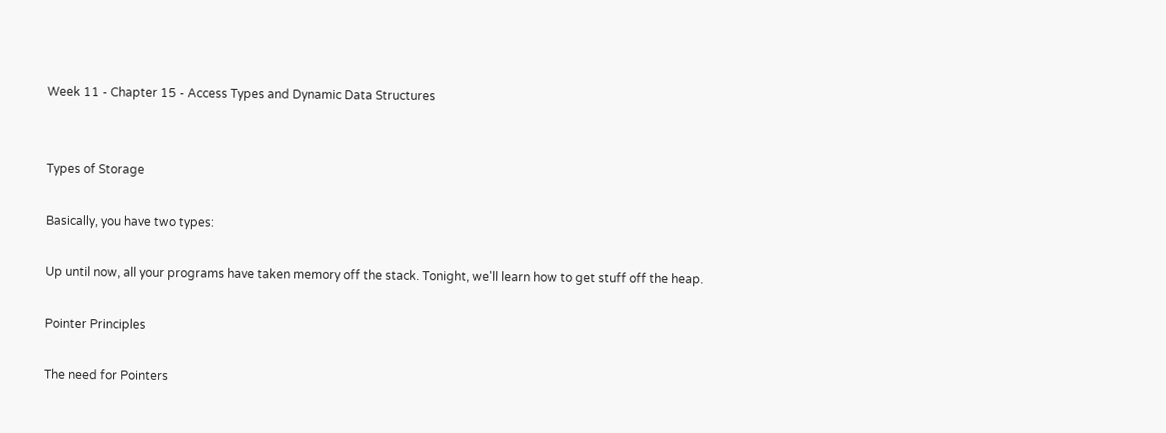Week 11 - Chapter 15 - Access Types and Dynamic Data Structures


Types of Storage

Basically, you have two types:

Up until now, all your programs have taken memory off the stack. Tonight, we'll learn how to get stuff off the heap.

Pointer Principles

The need for Pointers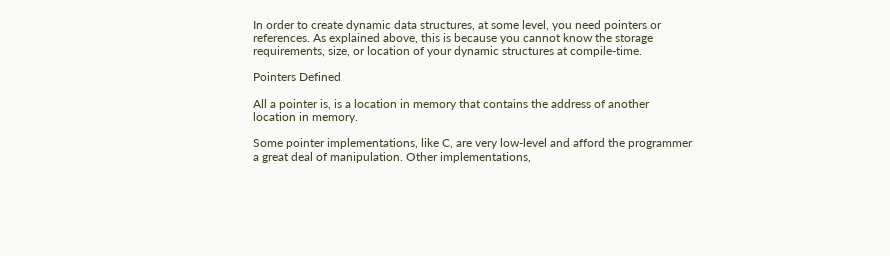In order to create dynamic data structures, at some level, you need pointers or references. As explained above, this is because you cannot know the storage requirements, size, or location of your dynamic structures at compile-time.

Pointers Defined

All a pointer is, is a location in memory that contains the address of another location in memory.

Some pointer implementations, like C, are very low-level and afford the programmer a great deal of manipulation. Other implementations,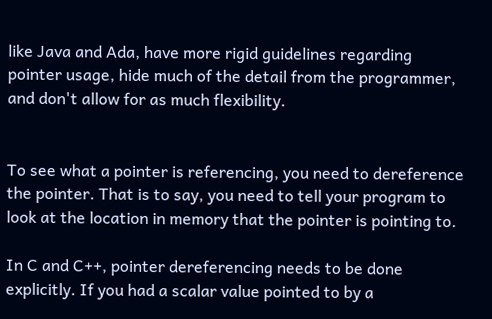like Java and Ada, have more rigid guidelines regarding pointer usage, hide much of the detail from the programmer, and don't allow for as much flexibility.


To see what a pointer is referencing, you need to dereference the pointer. That is to say, you need to tell your program to look at the location in memory that the pointer is pointing to.

In C and C++, pointer dereferencing needs to be done explicitly. If you had a scalar value pointed to by a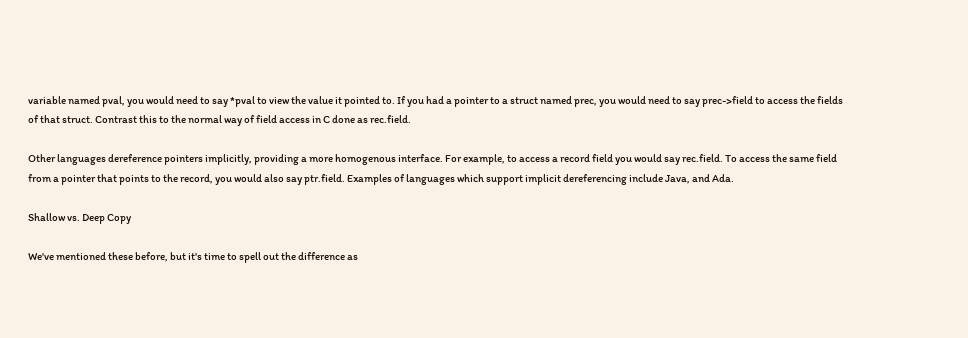variable named pval, you would need to say *pval to view the value it pointed to. If you had a pointer to a struct named prec, you would need to say prec->field to access the fields of that struct. Contrast this to the normal way of field access in C done as rec.field.

Other languages dereference pointers implicitly, providing a more homogenous interface. For example, to access a record field you would say rec.field. To access the same field from a pointer that points to the record, you would also say ptr.field. Examples of languages which support implicit dereferencing include Java, and Ada.

Shallow vs. Deep Copy

We've mentioned these before, but it's time to spell out the difference as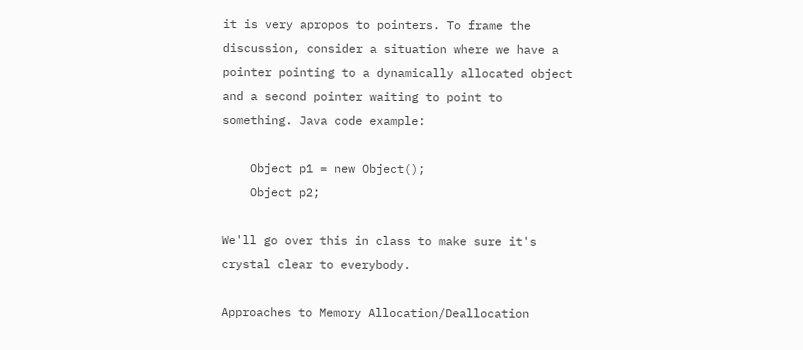it is very apropos to pointers. To frame the discussion, consider a situation where we have a pointer pointing to a dynamically allocated object and a second pointer waiting to point to something. Java code example:

    Object p1 = new Object();
    Object p2;

We'll go over this in class to make sure it's crystal clear to everybody.

Approaches to Memory Allocation/Deallocation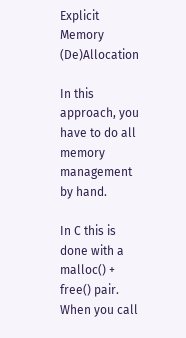Explicit Memory (De)Allocation

In this approach, you have to do all memory management by hand.

In C this is done with a malloc() + free() pair. When you call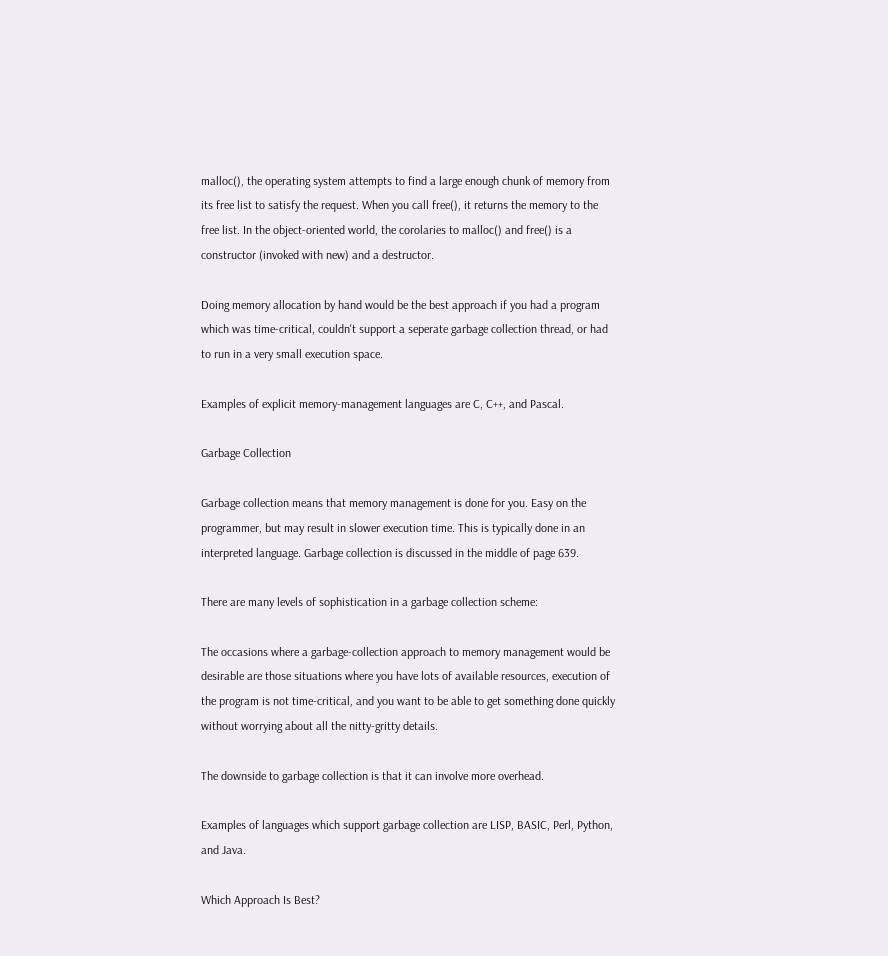malloc(), the operating system attempts to find a large enough chunk of memory from its free list to satisfy the request. When you call free(), it returns the memory to the free list. In the object-oriented world, the corolaries to malloc() and free() is a constructor (invoked with new) and a destructor.

Doing memory allocation by hand would be the best approach if you had a program which was time-critical, couldn't support a seperate garbage collection thread, or had to run in a very small execution space.

Examples of explicit memory-management languages are C, C++, and Pascal.

Garbage Collection

Garbage collection means that memory management is done for you. Easy on the programmer, but may result in slower execution time. This is typically done in an interpreted language. Garbage collection is discussed in the middle of page 639.

There are many levels of sophistication in a garbage collection scheme:

The occasions where a garbage-collection approach to memory management would be desirable are those situations where you have lots of available resources, execution of the program is not time-critical, and you want to be able to get something done quickly without worrying about all the nitty-gritty details.

The downside to garbage collection is that it can involve more overhead.

Examples of languages which support garbage collection are LISP, BASIC, Perl, Python, and Java.

Which Approach Is Best?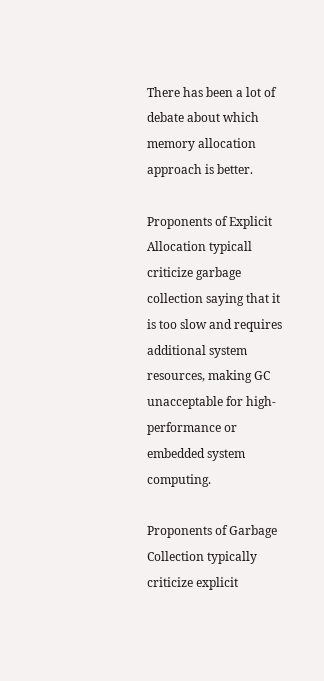There has been a lot of debate about which memory allocation approach is better.

Proponents of Explicit Allocation typicall criticize garbage collection saying that it is too slow and requires additional system resources, making GC unacceptable for high-performance or embedded system computing.

Proponents of Garbage Collection typically criticize explicit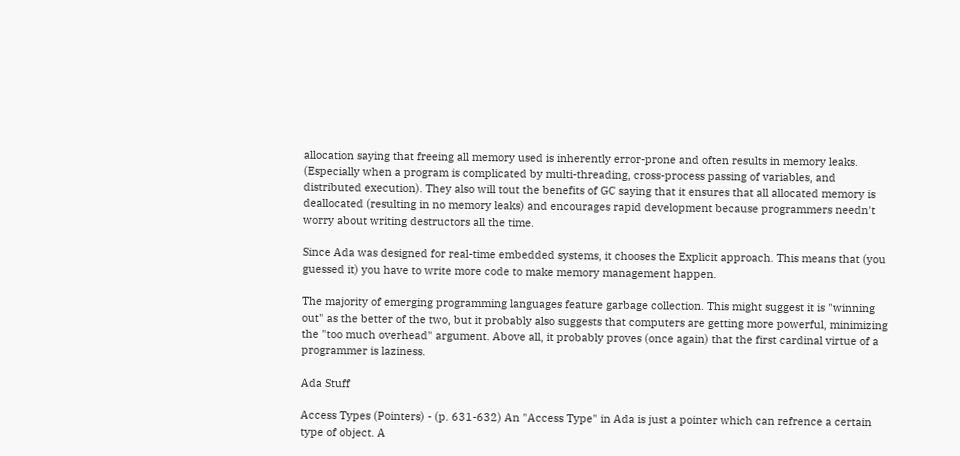allocation saying that freeing all memory used is inherently error-prone and often results in memory leaks. (Especially when a program is complicated by multi-threading, cross-process passing of variables, and distributed execution). They also will tout the benefits of GC saying that it ensures that all allocated memory is deallocated (resulting in no memory leaks) and encourages rapid development because programmers needn't worry about writing destructors all the time.

Since Ada was designed for real-time embedded systems, it chooses the Explicit approach. This means that (you guessed it) you have to write more code to make memory management happen.

The majority of emerging programming languages feature garbage collection. This might suggest it is "winning out" as the better of the two, but it probably also suggests that computers are getting more powerful, minimizing the "too much overhead" argument. Above all, it probably proves (once again) that the first cardinal virtue of a programmer is laziness.

Ada Stuff

Access Types (Pointers) - (p. 631-632) An "Access Type" in Ada is just a pointer which can refrence a certain type of object. A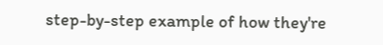step-by-step example of how they're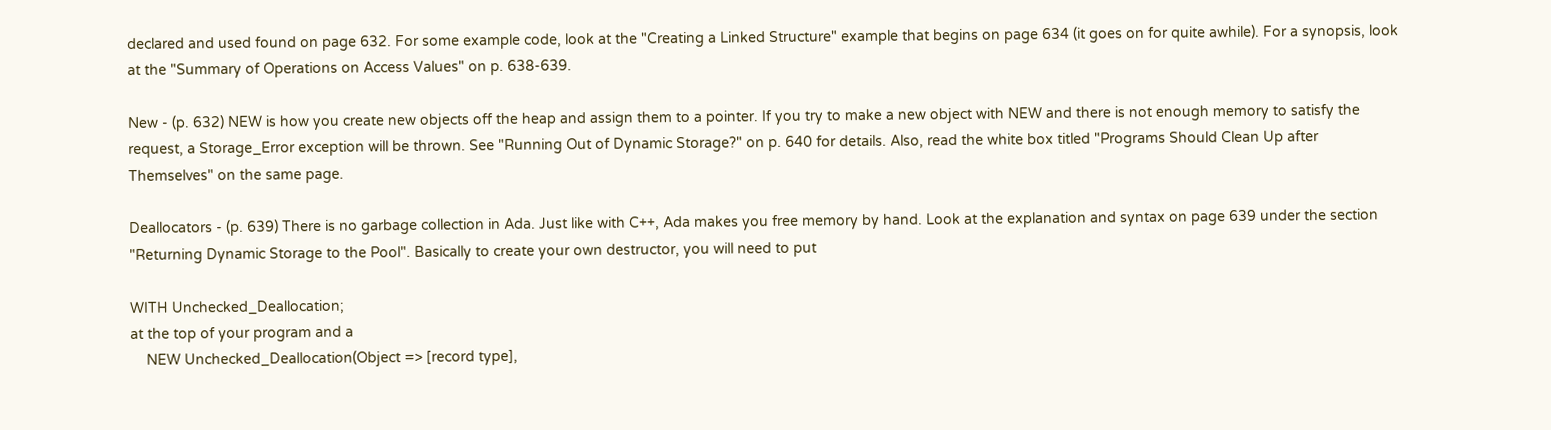declared and used found on page 632. For some example code, look at the "Creating a Linked Structure" example that begins on page 634 (it goes on for quite awhile). For a synopsis, look at the "Summary of Operations on Access Values" on p. 638-639.

New - (p. 632) NEW is how you create new objects off the heap and assign them to a pointer. If you try to make a new object with NEW and there is not enough memory to satisfy the request, a Storage_Error exception will be thrown. See "Running Out of Dynamic Storage?" on p. 640 for details. Also, read the white box titled "Programs Should Clean Up after Themselves" on the same page.

Deallocators - (p. 639) There is no garbage collection in Ada. Just like with C++, Ada makes you free memory by hand. Look at the explanation and syntax on page 639 under the section "Returning Dynamic Storage to the Pool". Basically to create your own destructor, you will need to put

WITH Unchecked_Deallocation;
at the top of your program and a
    NEW Unchecked_Deallocation(Object => [record type],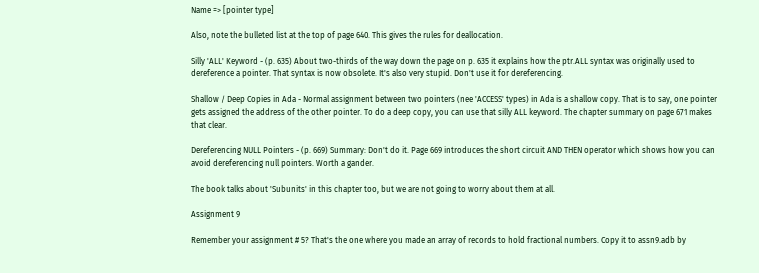Name => [pointer type]

Also, note the bulleted list at the top of page 640. This gives the rules for deallocation.

Silly 'ALL' Keyword - (p. 635) About two-thirds of the way down the page on p. 635 it explains how the ptr.ALL syntax was originally used to dereference a pointer. That syntax is now obsolete. It's also very stupid. Don't use it for dereferencing.

Shallow / Deep Copies in Ada - Normal assignment between two pointers (nee 'ACCESS' types) in Ada is a shallow copy. That is to say, one pointer gets assigned the address of the other pointer. To do a deep copy, you can use that silly ALL keyword. The chapter summary on page 671 makes that clear.

Dereferencing NULL Pointers - (p. 669) Summary: Don't do it. Page 669 introduces the short circuit AND THEN operator which shows how you can avoid dereferencing null pointers. Worth a gander.

The book talks about 'Subunits' in this chapter too, but we are not going to worry about them at all.

Assignment 9

Remember your assignment # 5? That's the one where you made an array of records to hold fractional numbers. Copy it to assn9.adb by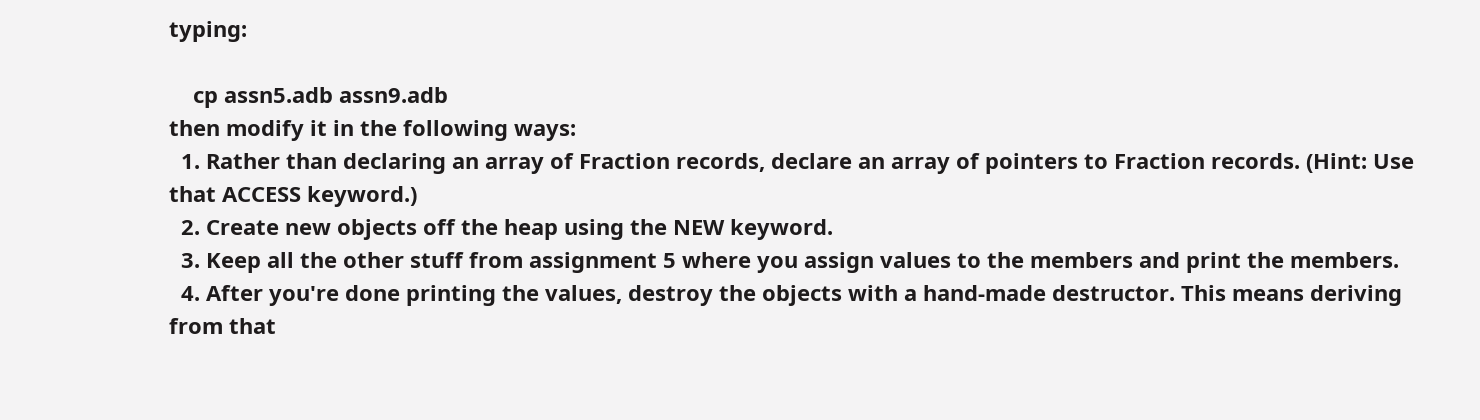typing:

    cp assn5.adb assn9.adb
then modify it in the following ways:
  1. Rather than declaring an array of Fraction records, declare an array of pointers to Fraction records. (Hint: Use that ACCESS keyword.)
  2. Create new objects off the heap using the NEW keyword.
  3. Keep all the other stuff from assignment 5 where you assign values to the members and print the members.
  4. After you're done printing the values, destroy the objects with a hand-made destructor. This means deriving from that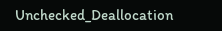Unchecked_Deallocation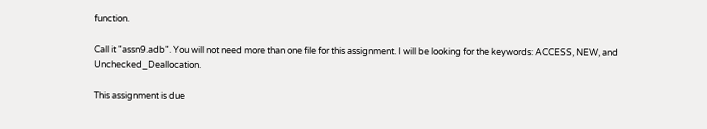function.

Call it "assn9.adb". You will not need more than one file for this assignment. I will be looking for the keywords: ACCESS, NEW, and Unchecked_Deallocation.

This assignment is due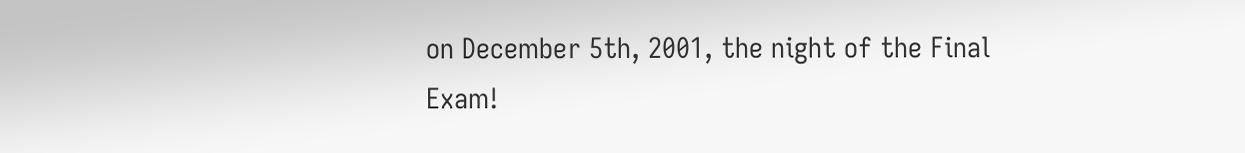on December 5th, 2001, the night of the Final Exam!